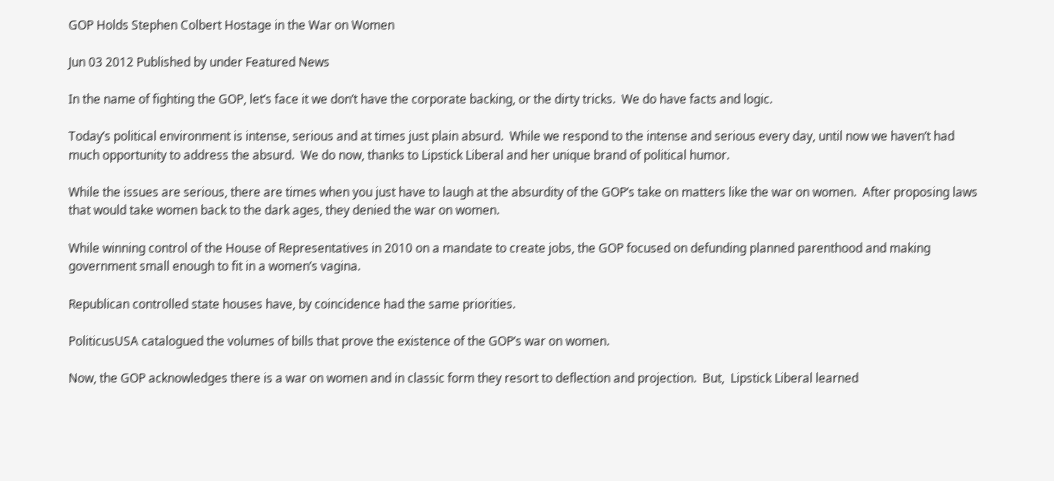GOP Holds Stephen Colbert Hostage in the War on Women

Jun 03 2012 Published by under Featured News

In the name of fighting the GOP, let’s face it we don’t have the corporate backing, or the dirty tricks.  We do have facts and logic.

Today’s political environment is intense, serious and at times just plain absurd.  While we respond to the intense and serious every day, until now we haven’t had much opportunity to address the absurd.  We do now, thanks to Lipstick Liberal and her unique brand of political humor.

While the issues are serious, there are times when you just have to laugh at the absurdity of the GOP’s take on matters like the war on women.  After proposing laws that would take women back to the dark ages, they denied the war on women.

While winning control of the House of Representatives in 2010 on a mandate to create jobs, the GOP focused on defunding planned parenthood and making government small enough to fit in a women’s vagina.

Republican controlled state houses have, by coincidence had the same priorities.

PoliticusUSA catalogued the volumes of bills that prove the existence of the GOP’s war on women.

Now, the GOP acknowledges there is a war on women and in classic form they resort to deflection and projection.  But,  Lipstick Liberal learned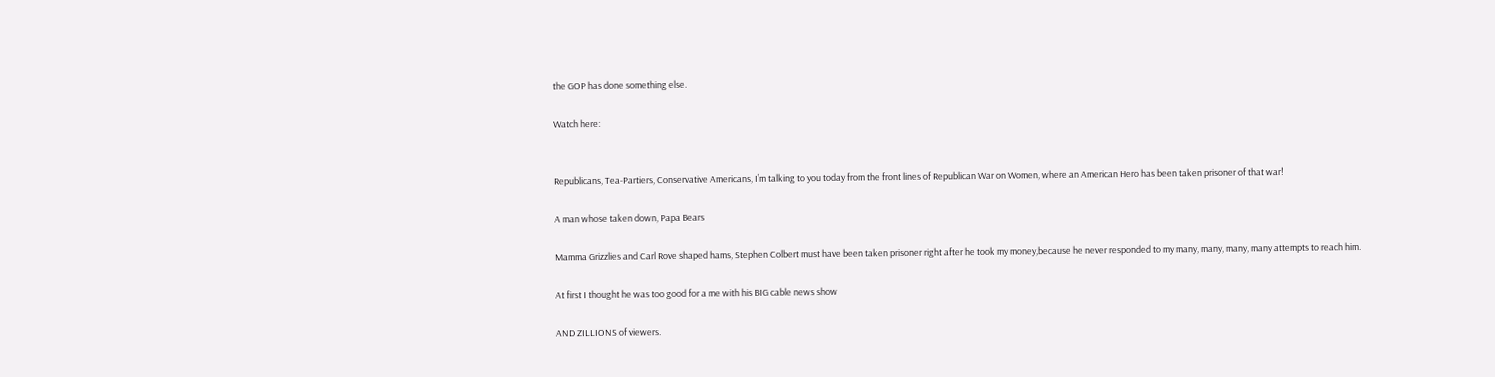the GOP has done something else.

Watch here:


Republicans, Tea-Partiers, Conservative Americans, I’m talking to you today from the front lines of Republican War on Women, where an American Hero has been taken prisoner of that war!

A man whose taken down, Papa Bears

Mamma Grizzlies and Carl Rove shaped hams, Stephen Colbert must have been taken prisoner right after he took my money,because he never responded to my many, many, many, many attempts to reach him.

At first I thought he was too good for a me with his BIG cable news show

AND ZILLIONS of viewers.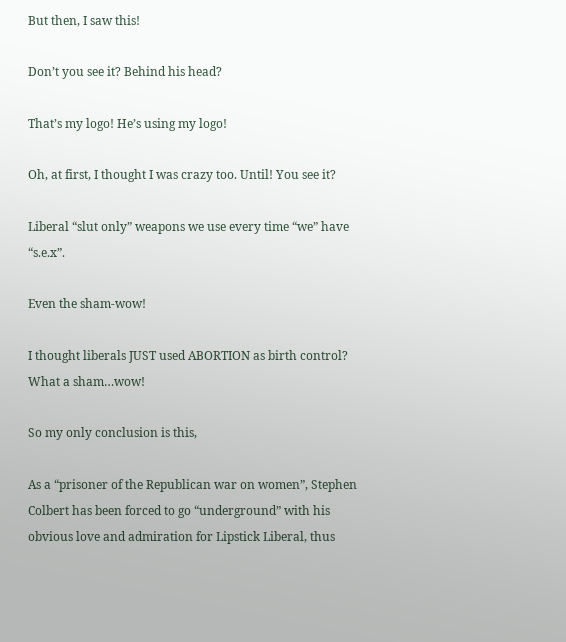But then, I saw this!

Don’t you see it? Behind his head?

That’s my logo! He’s using my logo!

Oh, at first, I thought I was crazy too. Until! You see it?

Liberal “slut only” weapons we use every time “we” have “s.e.x”.

Even the sham-wow!

I thought liberals JUST used ABORTION as birth control? What a sham…wow!

So my only conclusion is this,

As a “prisoner of the Republican war on women”, Stephen Colbert has been forced to go “underground” with his obvious love and admiration for Lipstick Liberal, thus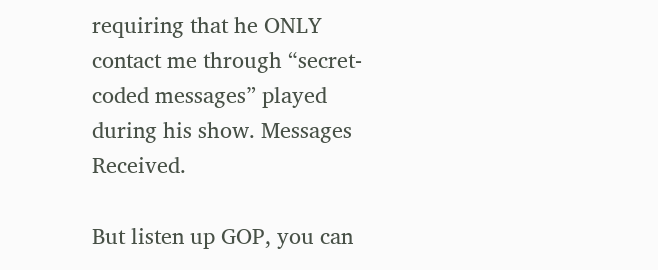requiring that he ONLY contact me through “secret-coded messages” played during his show. Messages Received.

But listen up GOP, you can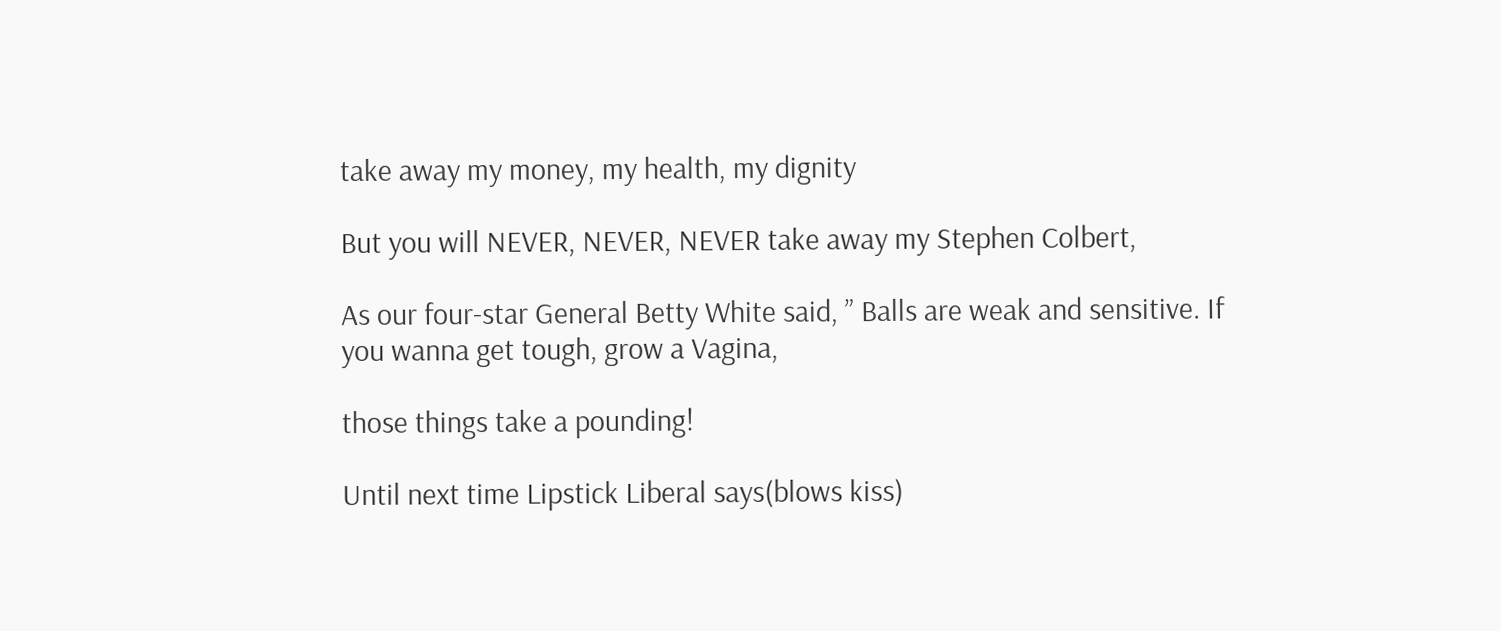take away my money, my health, my dignity

But you will NEVER, NEVER, NEVER take away my Stephen Colbert,

As our four-star General Betty White said, ” Balls are weak and sensitive. If you wanna get tough, grow a Vagina,

those things take a pounding!

Until next time Lipstick Liberal says(blows kiss)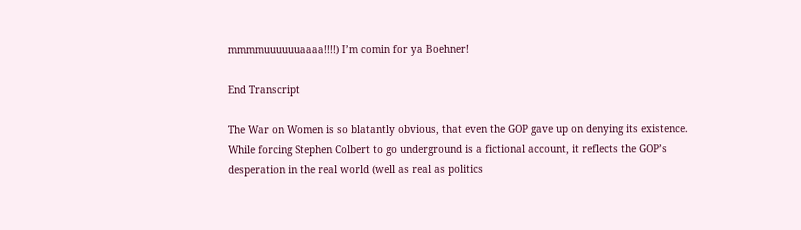mmmmuuuuuuaaaa!!!!) I’m comin for ya Boehner!

End Transcript

The War on Women is so blatantly obvious, that even the GOP gave up on denying its existence.  While forcing Stephen Colbert to go underground is a fictional account, it reflects the GOP’s desperation in the real world (well as real as politics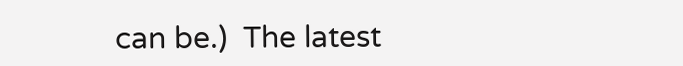can be.)  The latest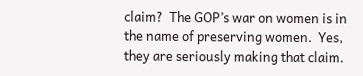claim?  The GOP’s war on women is in the name of preserving women.  Yes, they are seriously making that claim.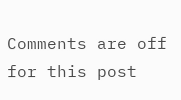Comments are off for this post